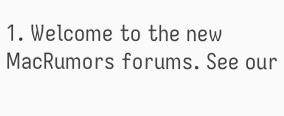1. Welcome to the new MacRumors forums. See our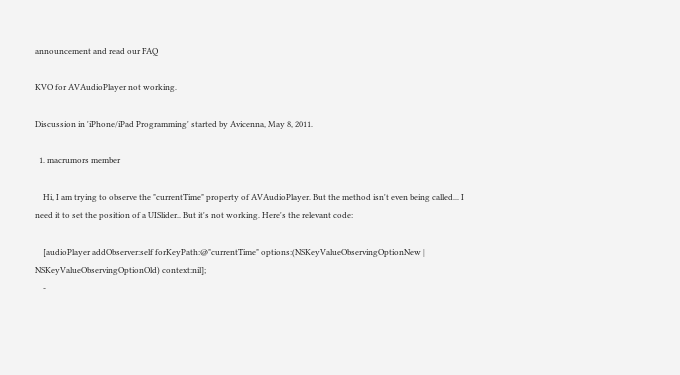announcement and read our FAQ

KVO for AVAudioPlayer not working.

Discussion in 'iPhone/iPad Programming' started by Avicenna, May 8, 2011.

  1. macrumors member

    Hi, I am trying to observe the "currentTime" property of AVAudioPlayer. But the method isn't even being called... I need it to set the position of a UISlider.. But it's not working. Here's the relevant code:

    [audioPlayer addObserver:self forKeyPath:@"currentTime" options:(NSKeyValueObservingOptionNew | NSKeyValueObservingOptionOld) context:nil];
    -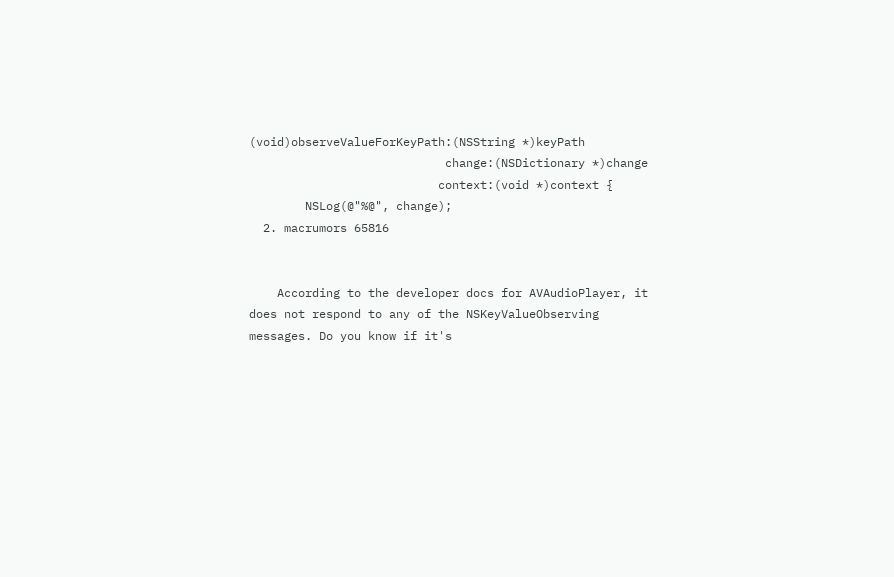(void)observeValueForKeyPath:(NSString *)keyPath
                            change:(NSDictionary *)change
                           context:(void *)context {
        NSLog(@"%@", change);
  2. macrumors 65816


    According to the developer docs for AVAudioPlayer, it does not respond to any of the NSKeyValueObserving messages. Do you know if it's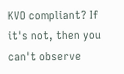KVO compliant? If it's not, then you can't observe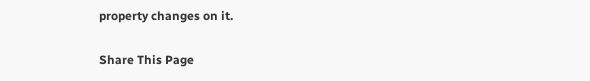property changes on it.

Share This Page